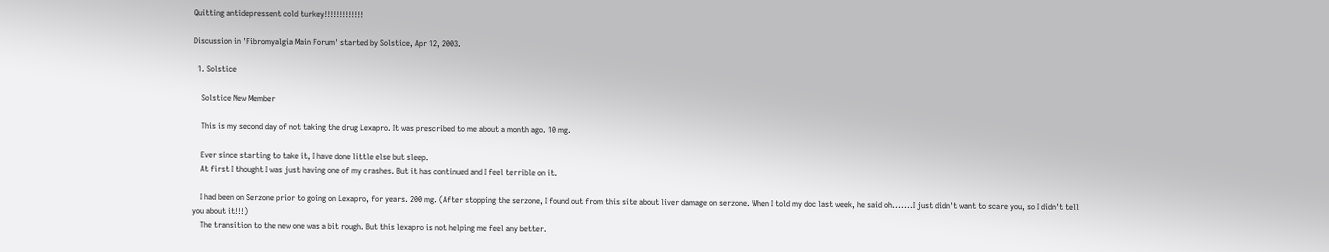Quitting antidepressent cold turkey!!!!!!!!!!!!!

Discussion in 'Fibromyalgia Main Forum' started by Solstice, Apr 12, 2003.

  1. Solstice

    Solstice New Member

    This is my second day of not taking the drug Lexapro. It was prescribed to me about a month ago. 10 mg.

    Ever since starting to take it, I have done little else but sleep.
    At first I thought I was just having one of my crashes. But it has continued and I feel terrible on it.

    I had been on Serzone prior to going on Lexapro, for years. 200 mg. (After stopping the serzone, I found out from this site about liver damage on serzone. When I told my doc last week, he said oh.......I just didn't want to scare you, so I didn't tell you about it!!!)
    The transition to the new one was a bit rough. But this lexapro is not helping me feel any better.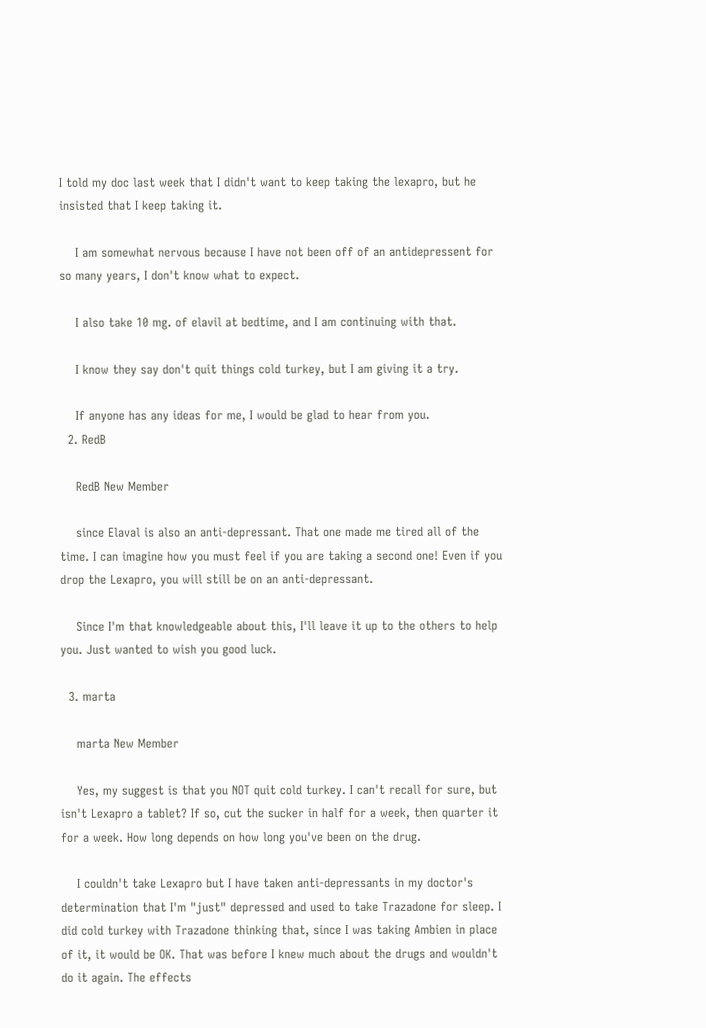I told my doc last week that I didn't want to keep taking the lexapro, but he insisted that I keep taking it.

    I am somewhat nervous because I have not been off of an antidepressent for so many years, I don't know what to expect.

    I also take 10 mg. of elavil at bedtime, and I am continuing with that.

    I know they say don't quit things cold turkey, but I am giving it a try.

    If anyone has any ideas for me, I would be glad to hear from you.
  2. RedB

    RedB New Member

    since Elaval is also an anti-depressant. That one made me tired all of the time. I can imagine how you must feel if you are taking a second one! Even if you drop the Lexapro, you will still be on an anti-depressant.

    Since I'm that knowledgeable about this, I'll leave it up to the others to help you. Just wanted to wish you good luck.

  3. marta

    marta New Member

    Yes, my suggest is that you NOT quit cold turkey. I can't recall for sure, but isn't Lexapro a tablet? If so, cut the sucker in half for a week, then quarter it for a week. How long depends on how long you've been on the drug.

    I couldn't take Lexapro but I have taken anti-depressants in my doctor's determination that I'm "just" depressed and used to take Trazadone for sleep. I did cold turkey with Trazadone thinking that, since I was taking Ambien in place of it, it would be OK. That was before I knew much about the drugs and wouldn't do it again. The effects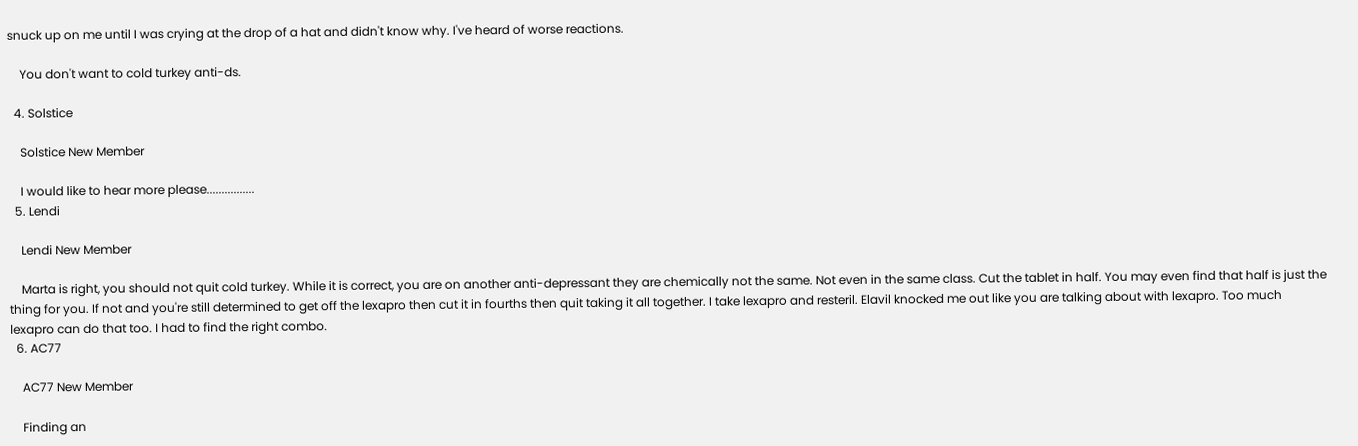snuck up on me until I was crying at the drop of a hat and didn't know why. I've heard of worse reactions.

    You don't want to cold turkey anti-ds.

  4. Solstice

    Solstice New Member

    I would like to hear more please................
  5. Lendi

    Lendi New Member

    Marta is right, you should not quit cold turkey. While it is correct, you are on another anti-depressant they are chemically not the same. Not even in the same class. Cut the tablet in half. You may even find that half is just the thing for you. If not and you're still determined to get off the lexapro then cut it in fourths then quit taking it all together. I take lexapro and resteril. Elavil knocked me out like you are talking about with lexapro. Too much lexapro can do that too. I had to find the right combo.
  6. AC77

    AC77 New Member

    Finding an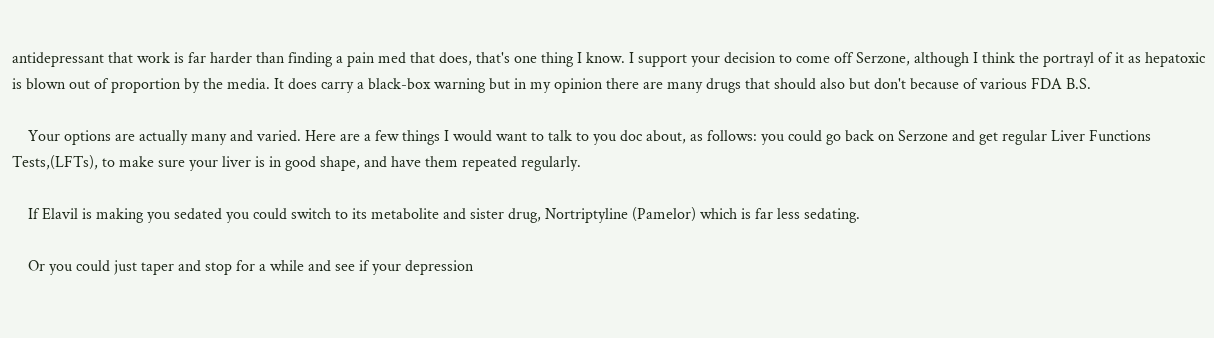antidepressant that work is far harder than finding a pain med that does, that's one thing I know. I support your decision to come off Serzone, although I think the portrayl of it as hepatoxic is blown out of proportion by the media. It does carry a black-box warning but in my opinion there are many drugs that should also but don't because of various FDA B.S.

    Your options are actually many and varied. Here are a few things I would want to talk to you doc about, as follows: you could go back on Serzone and get regular Liver Functions Tests,(LFTs), to make sure your liver is in good shape, and have them repeated regularly.

    If Elavil is making you sedated you could switch to its metabolite and sister drug, Nortriptyline (Pamelor) which is far less sedating.

    Or you could just taper and stop for a while and see if your depression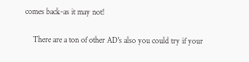comes back-as it may not!

    There are a ton of other AD's also you could try if your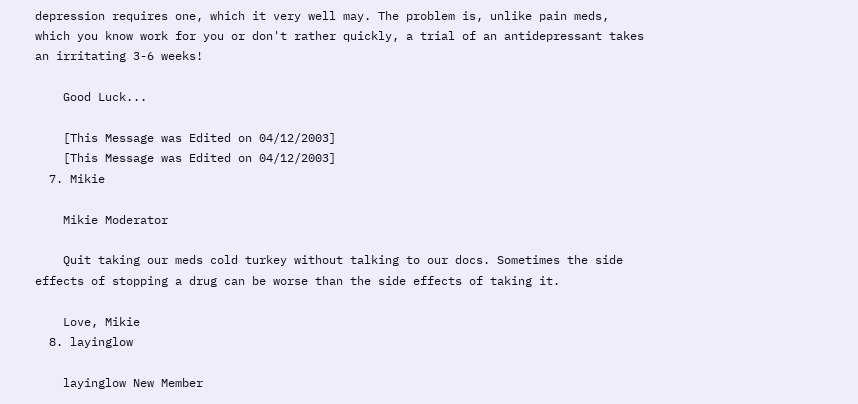depression requires one, which it very well may. The problem is, unlike pain meds, which you know work for you or don't rather quickly, a trial of an antidepressant takes an irritating 3-6 weeks!

    Good Luck...

    [This Message was Edited on 04/12/2003]
    [This Message was Edited on 04/12/2003]
  7. Mikie

    Mikie Moderator

    Quit taking our meds cold turkey without talking to our docs. Sometimes the side effects of stopping a drug can be worse than the side effects of taking it.

    Love, Mikie
  8. layinglow

    layinglow New Member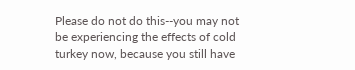Please do not do this--you may not be experiencing the effects of cold turkey now, because you still have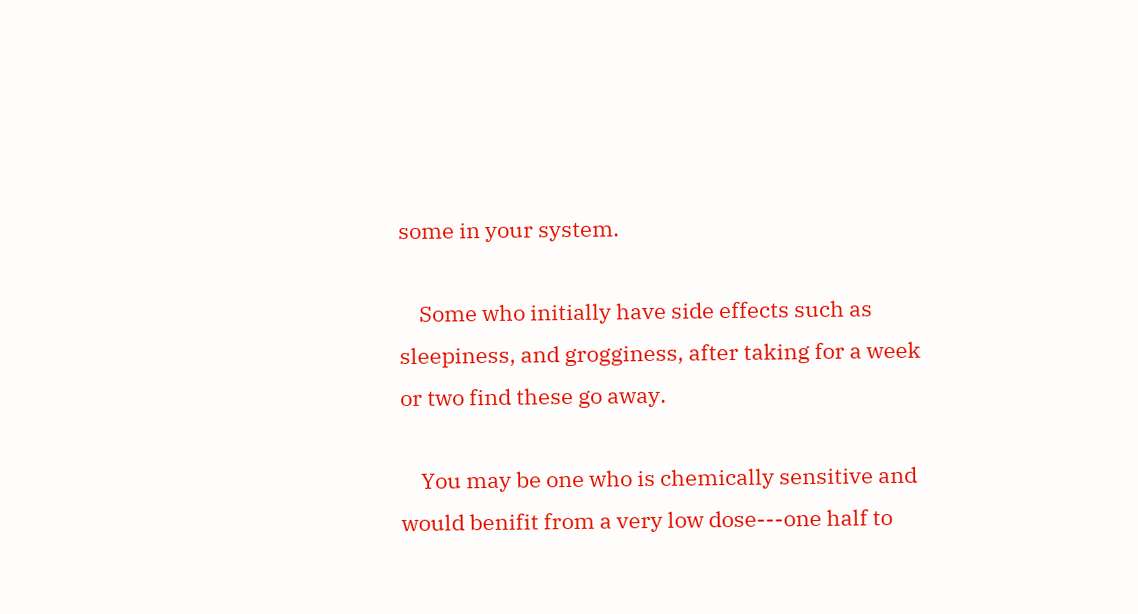some in your system.

    Some who initially have side effects such as sleepiness, and grogginess, after taking for a week or two find these go away.

    You may be one who is chemically sensitive and would benifit from a very low dose---one half to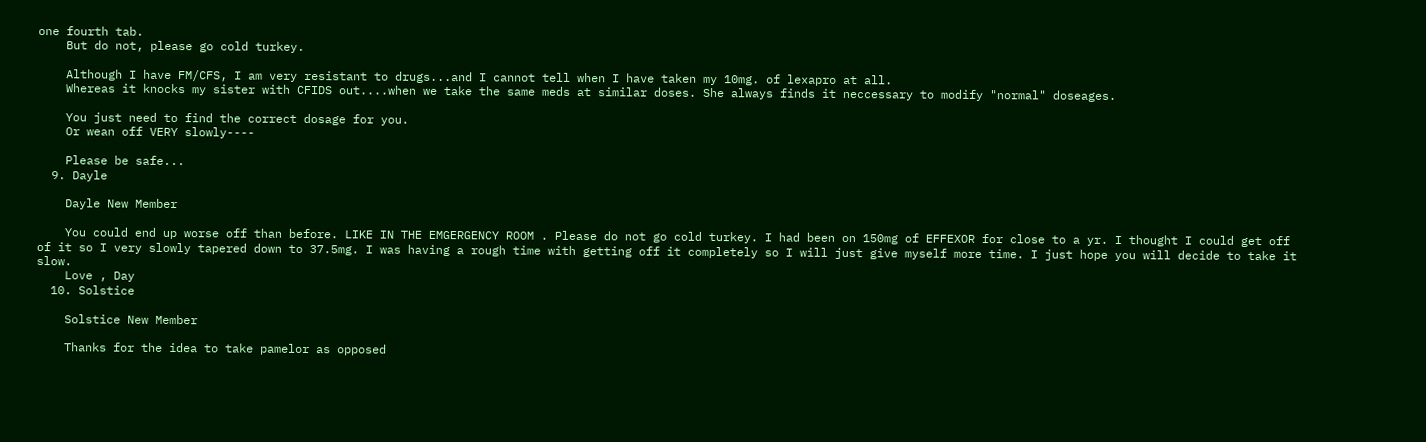one fourth tab.
    But do not, please go cold turkey.

    Although I have FM/CFS, I am very resistant to drugs...and I cannot tell when I have taken my 10mg. of lexapro at all.
    Whereas it knocks my sister with CFIDS out....when we take the same meds at similar doses. She always finds it neccessary to modify "normal" doseages.

    You just need to find the correct dosage for you.
    Or wean off VERY slowly----

    Please be safe...
  9. Dayle

    Dayle New Member

    You could end up worse off than before. LIKE IN THE EMGERGENCY ROOM . Please do not go cold turkey. I had been on 150mg of EFFEXOR for close to a yr. I thought I could get off of it so I very slowly tapered down to 37.5mg. I was having a rough time with getting off it completely so I will just give myself more time. I just hope you will decide to take it slow.
    Love , Day
  10. Solstice

    Solstice New Member

    Thanks for the idea to take pamelor as opposed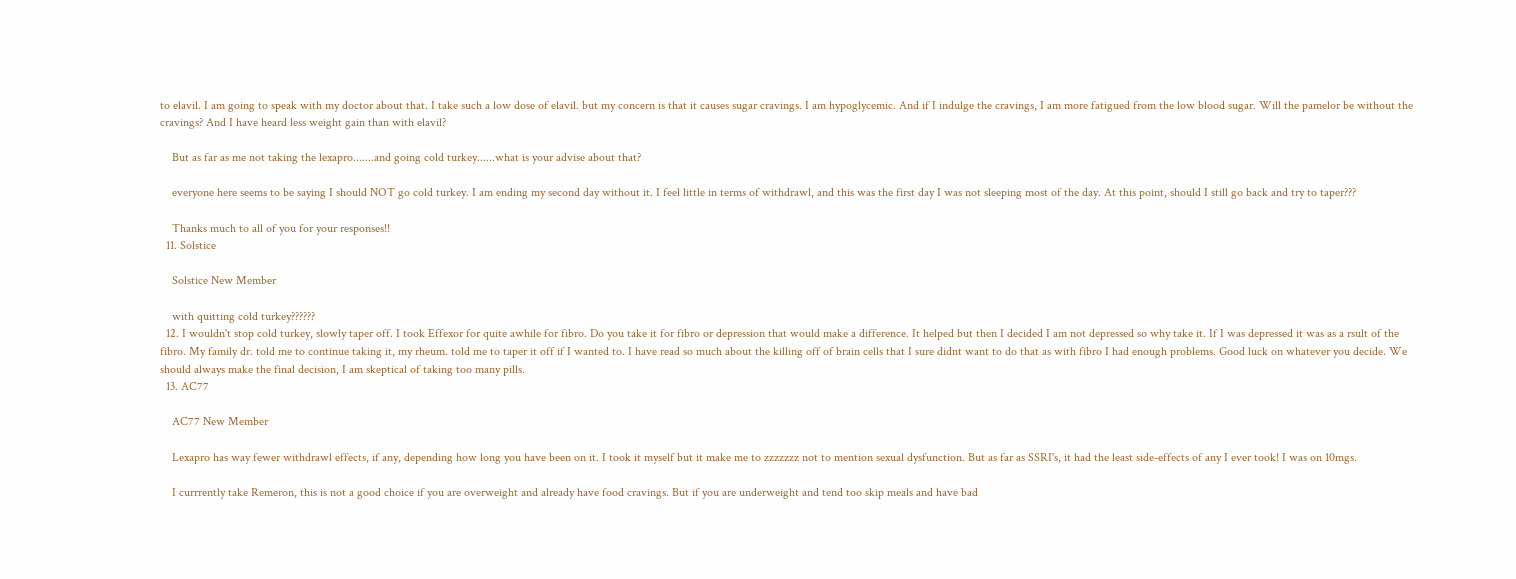to elavil. I am going to speak with my doctor about that. I take such a low dose of elavil. but my concern is that it causes sugar cravings. I am hypoglycemic. And if I indulge the cravings, I am more fatigued from the low blood sugar. Will the pamelor be without the cravings? And I have heard less weight gain than with elavil?

    But as far as me not taking the lexapro.......and going cold turkey......what is your advise about that?

    everyone here seems to be saying I should NOT go cold turkey. I am ending my second day without it. I feel little in terms of withdrawl, and this was the first day I was not sleeping most of the day. At this point, should I still go back and try to taper???

    Thanks much to all of you for your responses!!
  11. Solstice

    Solstice New Member

    with quitting cold turkey??????
  12. I wouldn't stop cold turkey, slowly taper off. I took Effexor for quite awhile for fibro. Do you take it for fibro or depression that would make a difference. It helped but then I decided I am not depressed so why take it. If I was depressed it was as a rsult of the fibro. My family dr. told me to continue taking it, my rheum. told me to taper it off if I wanted to. I have read so much about the killing off of brain cells that I sure didnt want to do that as with fibro I had enough problems. Good luck on whatever you decide. We should always make the final decision, I am skeptical of taking too many pills.
  13. AC77

    AC77 New Member

    Lexapro has way fewer withdrawl effects, if any, depending how long you have been on it. I took it myself but it make me to zzzzzzz not to mention sexual dysfunction. But as far as SSRI's, it had the least side-effects of any I ever took! I was on 10mgs.

    I currrently take Remeron, this is not a good choice if you are overweight and already have food cravings. But if you are underweight and tend too skip meals and have bad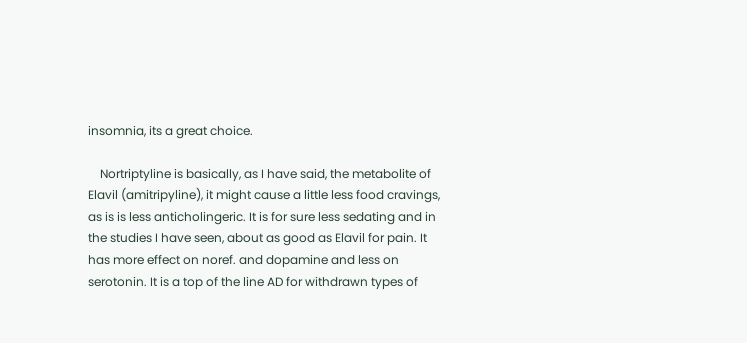insomnia, its a great choice.

    Nortriptyline is basically, as I have said, the metabolite of Elavil (amitripyline), it might cause a little less food cravings, as is is less anticholingeric. It is for sure less sedating and in the studies I have seen, about as good as Elavil for pain. It has more effect on noref. and dopamine and less on serotonin. It is a top of the line AD for withdrawn types of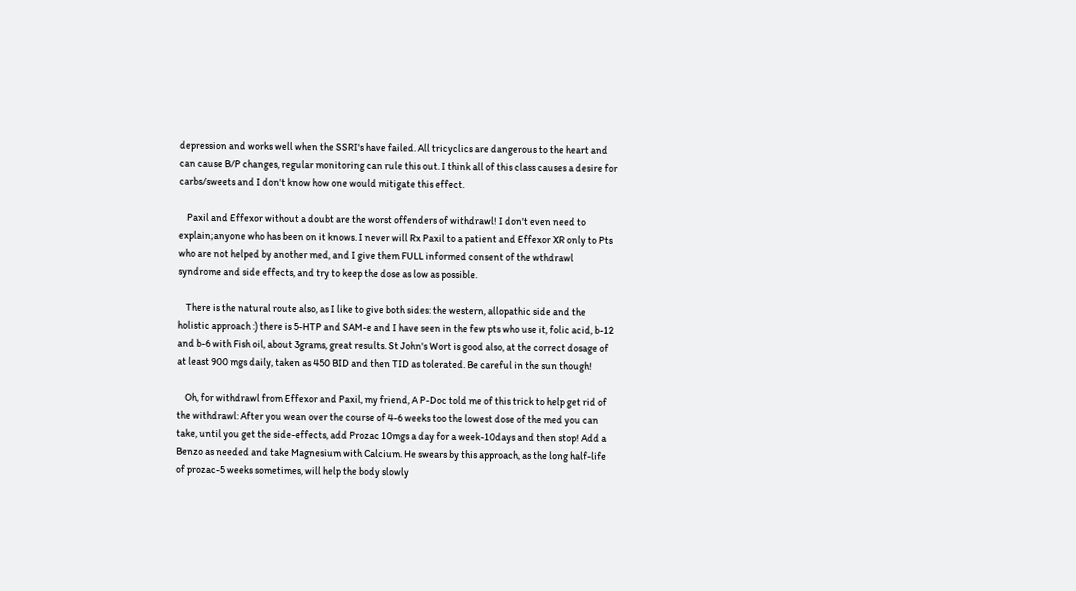depression and works well when the SSRI's have failed. All tricyclics are dangerous to the heart and can cause B/P changes, regular monitoring can rule this out. I think all of this class causes a desire for carbs/sweets and I don't know how one would mitigate this effect.

    Paxil and Effexor without a doubt are the worst offenders of withdrawl! I don't even need to explain;anyone who has been on it knows. I never will Rx Paxil to a patient and Effexor XR only to Pts who are not helped by another med, and I give them FULL informed consent of the wthdrawl syndrome and side effects, and try to keep the dose as low as possible.

    There is the natural route also, as I like to give both sides: the western, allopathic side and the holistic approach :) there is 5-HTP and SAM-e and I have seen in the few pts who use it, folic acid, b-12 and b-6 with Fish oil, about 3grams, great results. St John's Wort is good also, at the correct dosage of at least 900 mgs daily, taken as 450 BID and then TID as tolerated. Be careful in the sun though!

    Oh, for withdrawl from Effexor and Paxil, my friend, A P-Doc told me of this trick to help get rid of the withdrawl: After you wean over the course of 4-6 weeks too the lowest dose of the med you can take, until you get the side-effects, add Prozac 10mgs a day for a week-10days and then stop! Add a Benzo as needed and take Magnesium with Calcium. He swears by this approach, as the long half-life of prozac-5 weeks sometimes, will help the body slowly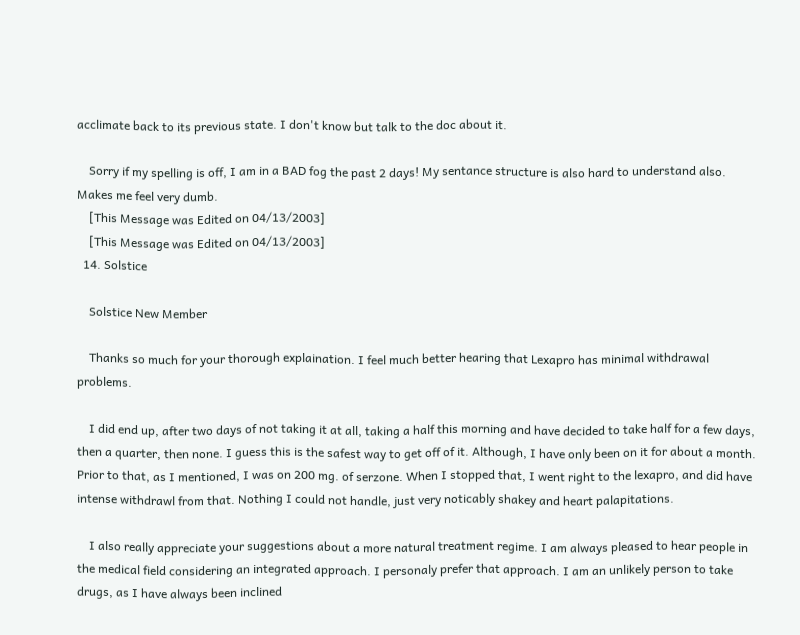acclimate back to its previous state. I don't know but talk to the doc about it.

    Sorry if my spelling is off, I am in a BAD fog the past 2 days! My sentance structure is also hard to understand also. Makes me feel very dumb.
    [This Message was Edited on 04/13/2003]
    [This Message was Edited on 04/13/2003]
  14. Solstice

    Solstice New Member

    Thanks so much for your thorough explaination. I feel much better hearing that Lexapro has minimal withdrawal problems.

    I did end up, after two days of not taking it at all, taking a half this morning and have decided to take half for a few days, then a quarter, then none. I guess this is the safest way to get off of it. Although, I have only been on it for about a month. Prior to that, as I mentioned, I was on 200 mg. of serzone. When I stopped that, I went right to the lexapro, and did have intense withdrawl from that. Nothing I could not handle, just very noticably shakey and heart palapitations.

    I also really appreciate your suggestions about a more natural treatment regime. I am always pleased to hear people in the medical field considering an integrated approach. I personaly prefer that approach. I am an unlikely person to take drugs, as I have always been inclined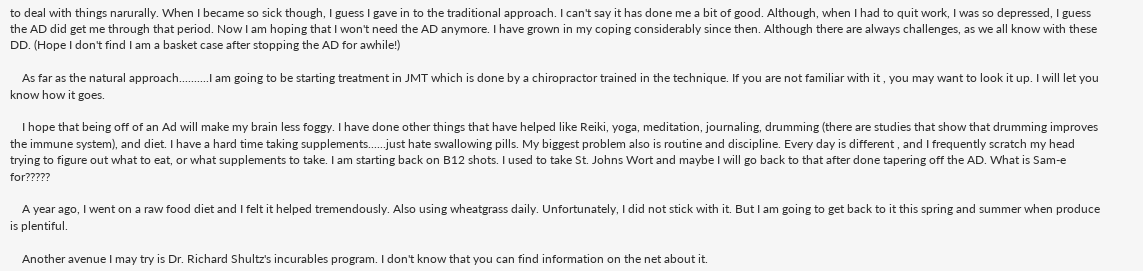to deal with things narurally. When I became so sick though, I guess I gave in to the traditional approach. I can't say it has done me a bit of good. Although, when I had to quit work, I was so depressed, I guess the AD did get me through that period. Now I am hoping that I won't need the AD anymore. I have grown in my coping considerably since then. Although there are always challenges, as we all know with these DD. (Hope I don't find I am a basket case after stopping the AD for awhile!)

    As far as the natural approach..........I am going to be starting treatment in JMT which is done by a chiropractor trained in the technique. If you are not familiar with it , you may want to look it up. I will let you know how it goes.

    I hope that being off of an Ad will make my brain less foggy. I have done other things that have helped like Reiki, yoga, meditation, journaling, drumming (there are studies that show that drumming improves the immune system), and diet. I have a hard time taking supplements......just hate swallowing pills. My biggest problem also is routine and discipline. Every day is different , and I frequently scratch my head trying to figure out what to eat, or what supplements to take. I am starting back on B12 shots. I used to take St. Johns Wort and maybe I will go back to that after done tapering off the AD. What is Sam-e for?????

    A year ago, I went on a raw food diet and I felt it helped tremendously. Also using wheatgrass daily. Unfortunately, I did not stick with it. But I am going to get back to it this spring and summer when produce is plentiful.

    Another avenue I may try is Dr. Richard Shultz's incurables program. I don't know that you can find information on the net about it.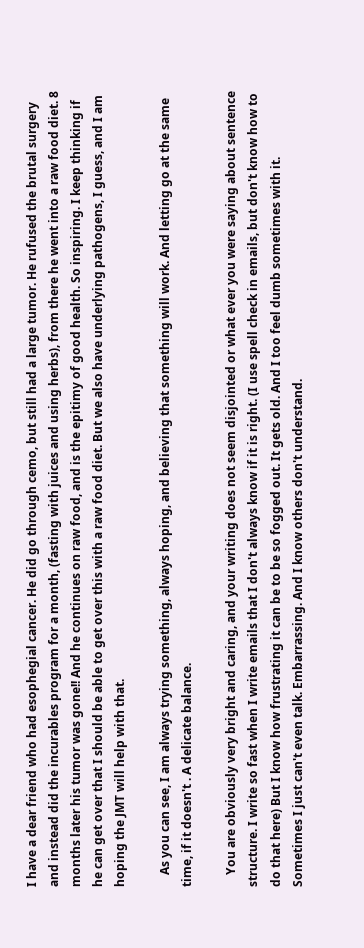I have a dear friend who had esophegial cancer. He did go through cemo, but still had a large tumor. He rufused the brutal surgery and instead did the incurables program for a month, (fasting with juices and using herbs), from there he went into a raw food diet. 8 months later his tumor was gone!! And he continues on raw food, and is the epitimy of good health. So inspiring. I keep thinking if he can get over that I should be able to get over this with a raw food diet. But we also have underlying pathogens, I guess, and I am hoping the JMT will help with that.

    As you can see, I am always trying something, always hoping, and believing that something will work. And letting go at the same time, if it doesn't . A delicate balance.

    You are obviously very bright and caring, and your writing does not seem disjointed or what ever you were saying about sentence structure. I write so fast when I write emails that I don't always know if it is right. (I use spell check in emails, but don't know how to do that here) But I know how frustrating it can be to be so fogged out. It gets old. And I too feel dumb sometimes with it. Sometimes I just can't even talk. Embarrassing. And I know others don't understand.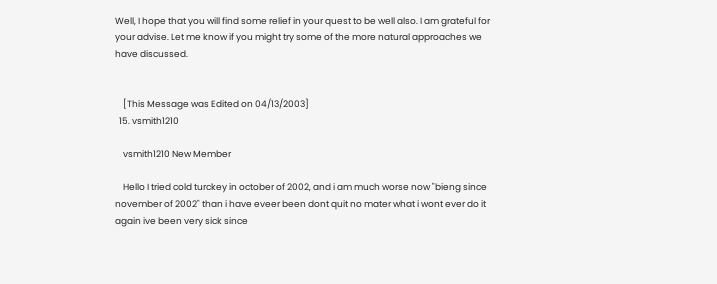Well, I hope that you will find some relief in your quest to be well also. I am grateful for your advise. Let me know if you might try some of the more natural approaches we have discussed.


    [This Message was Edited on 04/13/2003]
  15. vsmith1210

    vsmith1210 New Member

    Hello I tried cold turckey in october of 2002, and i am much worse now "bieng since november of 2002" than i have eveer been dont quit no mater what i wont ever do it again ive been very sick since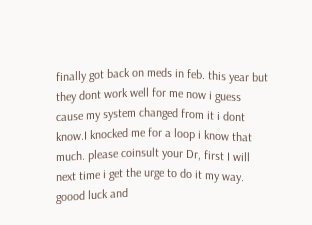finally got back on meds in feb. this year but they dont work well for me now i guess cause my system changed from it i dont know.I knocked me for a loop i know that much. please coinsult your Dr, first I will next time i get the urge to do it my way. goood luck and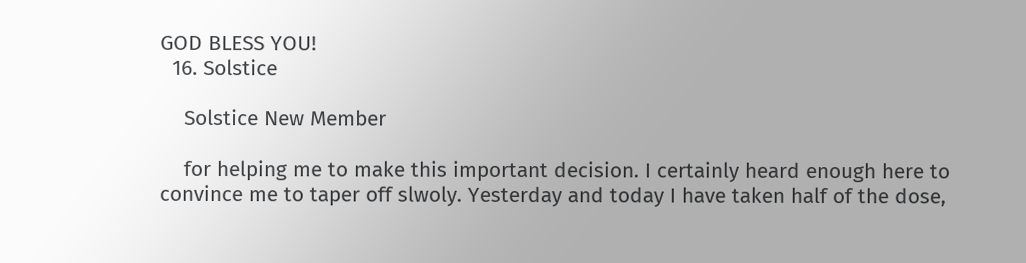GOD BLESS YOU!
  16. Solstice

    Solstice New Member

    for helping me to make this important decision. I certainly heard enough here to convince me to taper off slwoly. Yesterday and today I have taken half of the dose,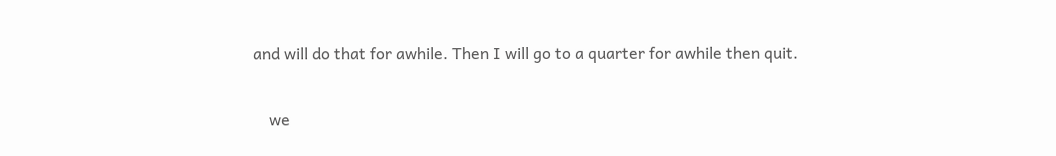and will do that for awhile. Then I will go to a quarter for awhile then quit.

    we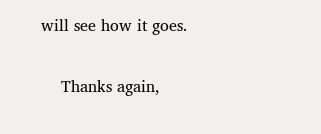will see how it goes.

    Thanks again,